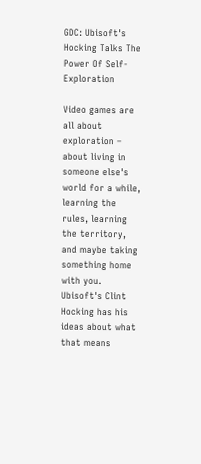GDC: Ubisoft's Hocking Talks The Power Of Self-Exploration

Video games are all about exploration – about living in someone else's world for a while, learning the rules, learning the territory, and maybe taking something home with you. Ubisoft's Clint Hocking has his ideas about what that means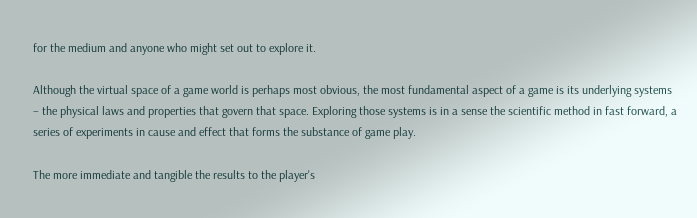for the medium and anyone who might set out to explore it.

Although the virtual space of a game world is perhaps most obvious, the most fundamental aspect of a game is its underlying systems – the physical laws and properties that govern that space. Exploring those systems is in a sense the scientific method in fast forward, a series of experiments in cause and effect that forms the substance of game play.

The more immediate and tangible the results to the player's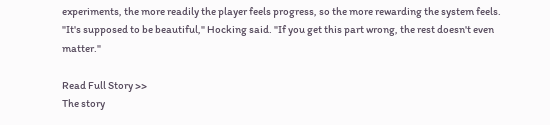experiments, the more readily the player feels progress, so the more rewarding the system feels. "It's supposed to be beautiful," Hocking said. "If you get this part wrong, the rest doesn't even matter."

Read Full Story >>
The story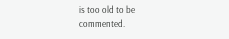is too old to be commented.